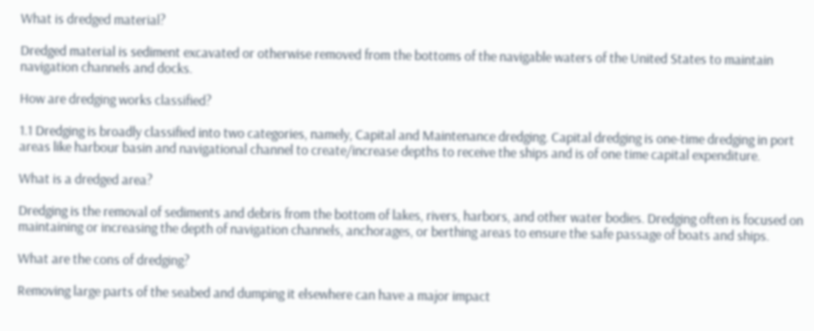What is dredged material?

Dredged material is sediment excavated or otherwise removed from the bottoms of the navigable waters of the United States to maintain navigation channels and docks.

How are dredging works classified?

1.1 Dredging is broadly classified into two categories, namely, Capital and Maintenance dredging. Capital dredging is one-time dredging in port areas like harbour basin and navigational channel to create/increase depths to receive the ships and is of one time capital expenditure.

What is a dredged area?

Dredging is the removal of sediments and debris from the bottom of lakes, rivers, harbors, and other water bodies. Dredging often is focused on maintaining or increasing the depth of navigation channels, anchorages, or berthing areas to ensure the safe passage of boats and ships.

What are the cons of dredging?

Removing large parts of the seabed and dumping it elsewhere can have a major impact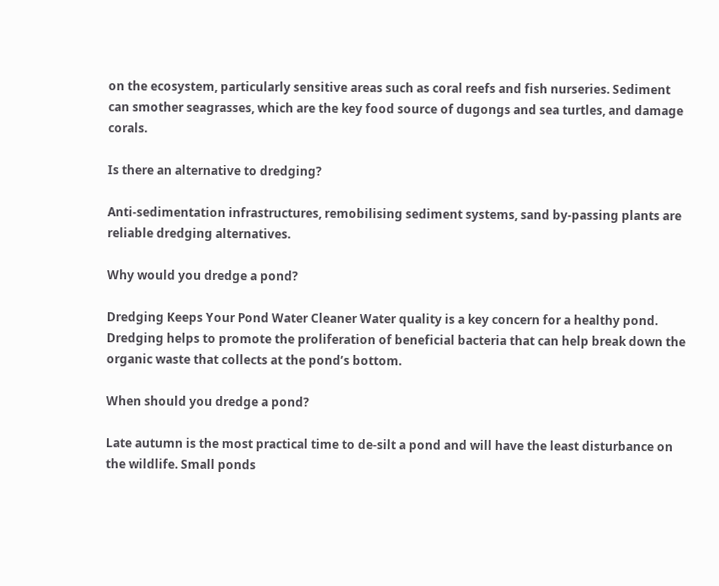on the ecosystem, particularly sensitive areas such as coral reefs and fish nurseries. Sediment can smother seagrasses, which are the key food source of dugongs and sea turtles, and damage corals.

Is there an alternative to dredging?

Anti-sedimentation infrastructures, remobilising sediment systems, sand by-passing plants are reliable dredging alternatives.

Why would you dredge a pond?

Dredging Keeps Your Pond Water Cleaner Water quality is a key concern for a healthy pond. Dredging helps to promote the proliferation of beneficial bacteria that can help break down the organic waste that collects at the pond’s bottom.

When should you dredge a pond?

Late autumn is the most practical time to de-silt a pond and will have the least disturbance on the wildlife. Small ponds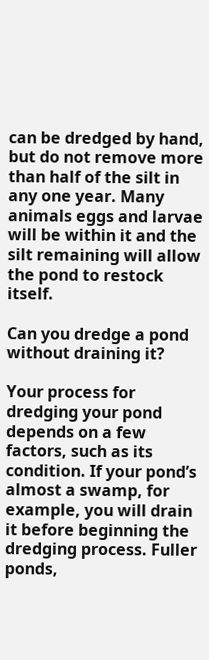can be dredged by hand, but do not remove more than half of the silt in any one year. Many animals eggs and larvae will be within it and the silt remaining will allow the pond to restock itself.

Can you dredge a pond without draining it?

Your process for dredging your pond depends on a few factors, such as its condition. If your pond’s almost a swamp, for example, you will drain it before beginning the dredging process. Fuller ponds,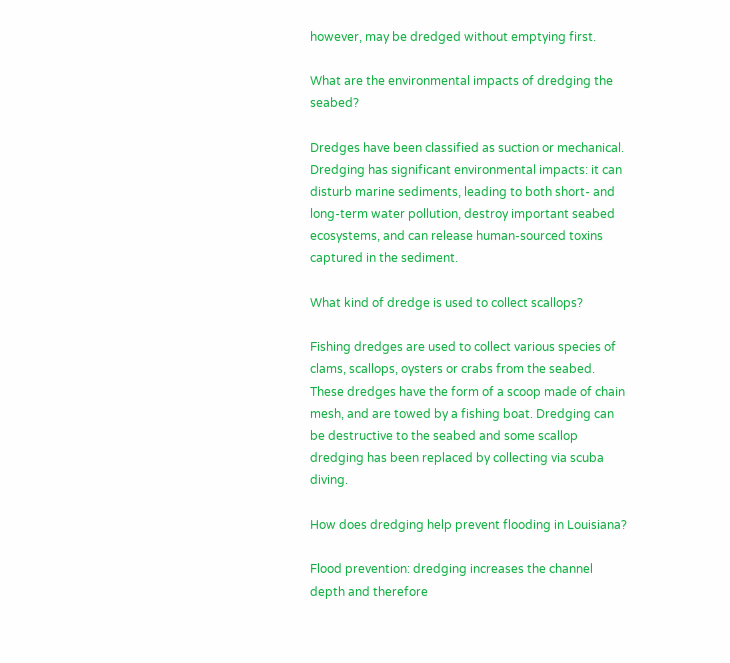however, may be dredged without emptying first.

What are the environmental impacts of dredging the seabed?

Dredges have been classified as suction or mechanical. Dredging has significant environmental impacts: it can disturb marine sediments, leading to both short- and long-term water pollution, destroy important seabed ecosystems, and can release human-sourced toxins captured in the sediment.

What kind of dredge is used to collect scallops?

Fishing dredges are used to collect various species of clams, scallops, oysters or crabs from the seabed. These dredges have the form of a scoop made of chain mesh, and are towed by a fishing boat. Dredging can be destructive to the seabed and some scallop dredging has been replaced by collecting via scuba diving.

How does dredging help prevent flooding in Louisiana?

Flood prevention: dredging increases the channel depth and therefore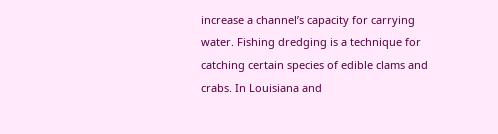increase a channel’s capacity for carrying water. Fishing dredging is a technique for catching certain species of edible clams and crabs. In Louisiana and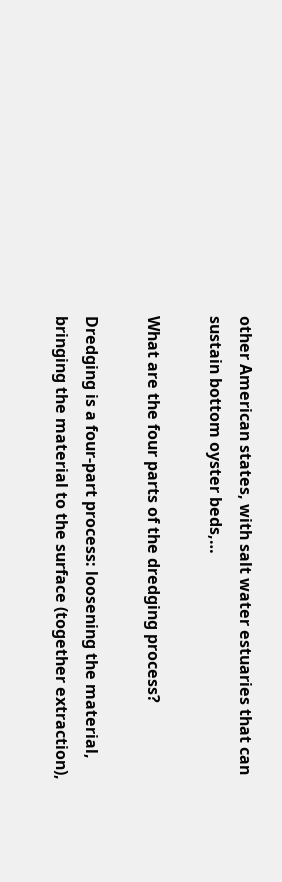other American states, with salt water estuaries that can sustain bottom oyster beds,…

What are the four parts of the dredging process?

Dredging is a four-part process: loosening the material, bringing the material to the surface (together extraction),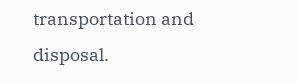transportation and disposal.